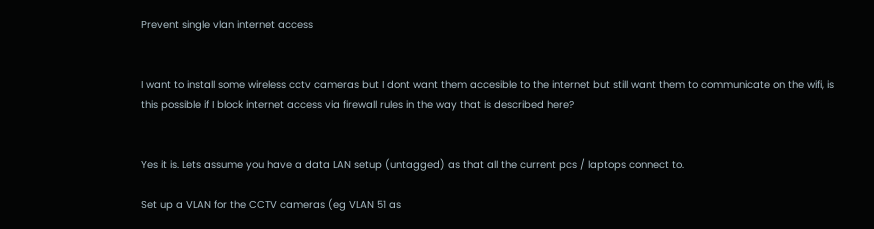Prevent single vlan internet access


I want to install some wireless cctv cameras but I dont want them accesible to the internet but still want them to communicate on the wifi, is this possible if I block internet access via firewall rules in the way that is described here?


Yes it is. Lets assume you have a data LAN setup (untagged) as that all the current pcs / laptops connect to.

Set up a VLAN for the CCTV cameras (eg VLAN 51 as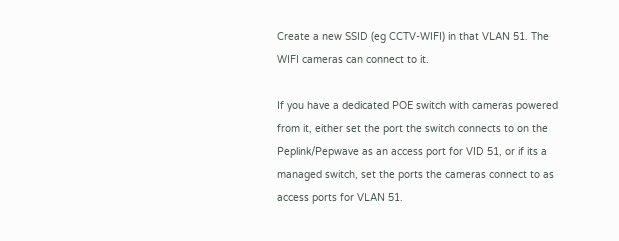Create a new SSID (eg CCTV-WIFI) in that VLAN 51. The WIFI cameras can connect to it.

If you have a dedicated POE switch with cameras powered from it, either set the port the switch connects to on the Peplink/Pepwave as an access port for VID 51, or if its a managed switch, set the ports the cameras connect to as access ports for VLAN 51.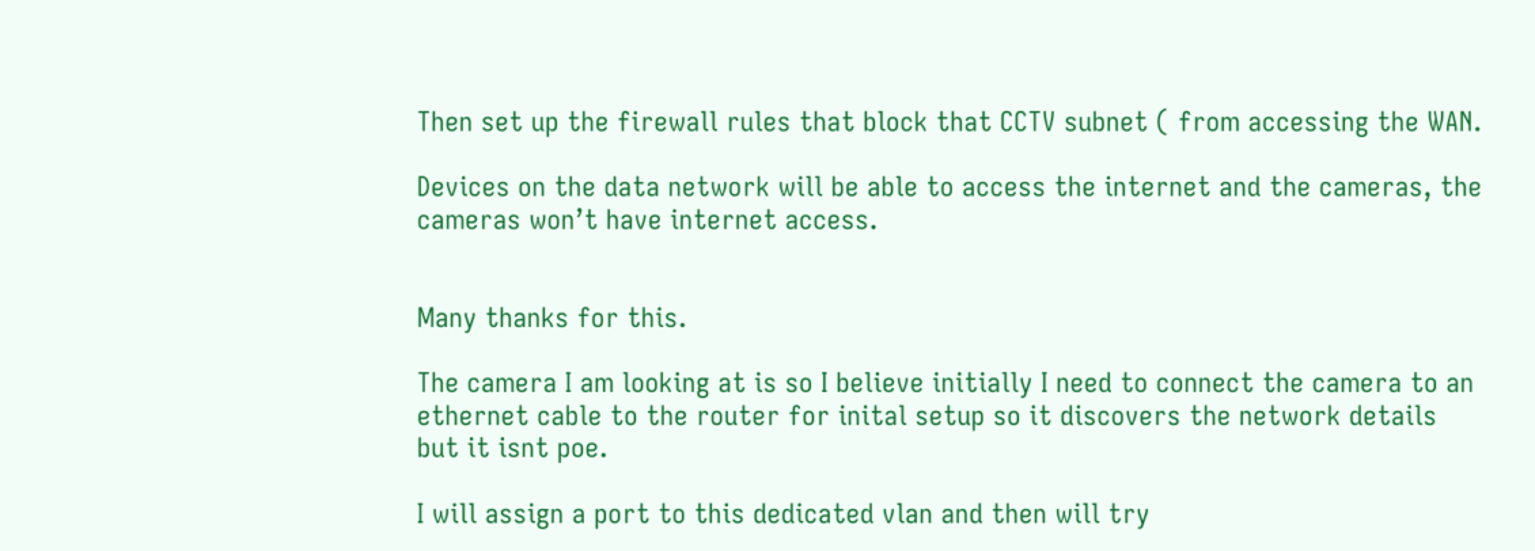Then set up the firewall rules that block that CCTV subnet ( from accessing the WAN.

Devices on the data network will be able to access the internet and the cameras, the cameras won’t have internet access.


Many thanks for this.

The camera I am looking at is so I believe initially I need to connect the camera to an ethernet cable to the router for inital setup so it discovers the network details but it isnt poe.

I will assign a port to this dedicated vlan and then will try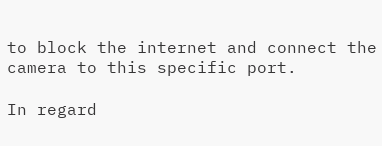to block the internet and connect the camera to this specific port.

In regard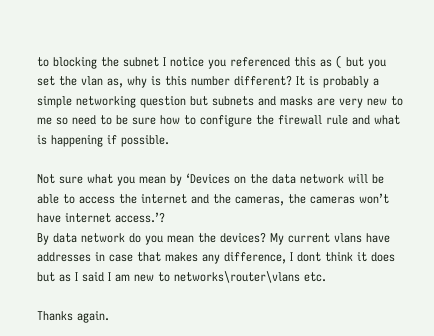to blocking the subnet I notice you referenced this as ( but you set the vlan as, why is this number different? It is probably a simple networking question but subnets and masks are very new to me so need to be sure how to configure the firewall rule and what is happening if possible.

Not sure what you mean by ‘Devices on the data network will be able to access the internet and the cameras, the cameras won’t have internet access.’?
By data network do you mean the devices? My current vlans have addresses in case that makes any difference, I dont think it does but as I said I am new to networks\router\vlans etc.

Thanks again.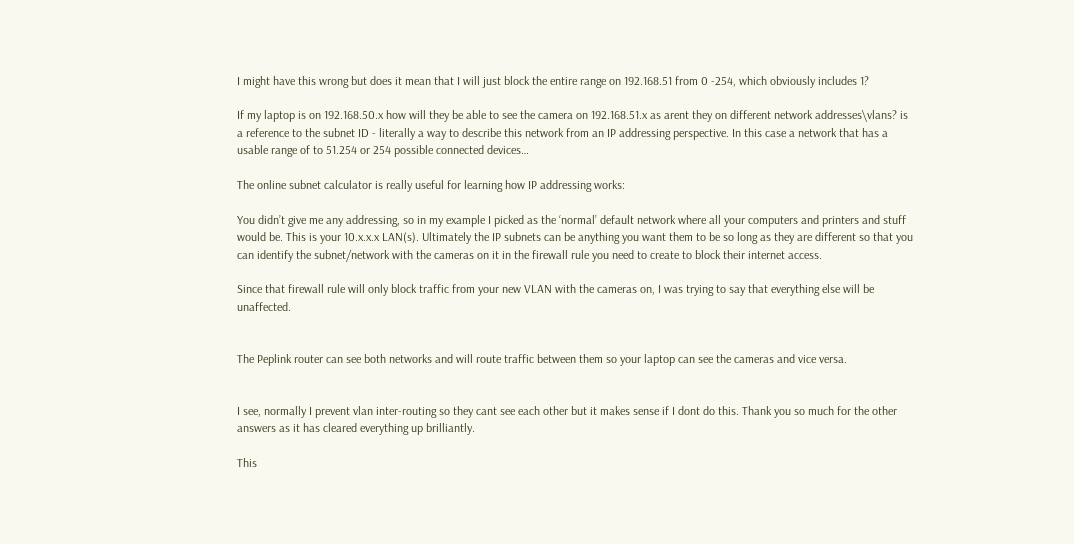I might have this wrong but does it mean that I will just block the entire range on 192.168.51 from 0 -254, which obviously includes 1?

If my laptop is on 192.168.50.x how will they be able to see the camera on 192.168.51.x as arent they on different network addresses\vlans? is a reference to the subnet ID - literally a way to describe this network from an IP addressing perspective. In this case a network that has a usable range of to 51.254 or 254 possible connected devices…

The online subnet calculator is really useful for learning how IP addressing works:

You didn’t give me any addressing, so in my example I picked as the ‘normal’ default network where all your computers and printers and stuff would be. This is your 10.x.x.x LAN(s). Ultimately the IP subnets can be anything you want them to be so long as they are different so that you can identify the subnet/network with the cameras on it in the firewall rule you need to create to block their internet access.

Since that firewall rule will only block traffic from your new VLAN with the cameras on, I was trying to say that everything else will be unaffected.


The Peplink router can see both networks and will route traffic between them so your laptop can see the cameras and vice versa.


I see, normally I prevent vlan inter-routing so they cant see each other but it makes sense if I dont do this. Thank you so much for the other answers as it has cleared everything up brilliantly.

This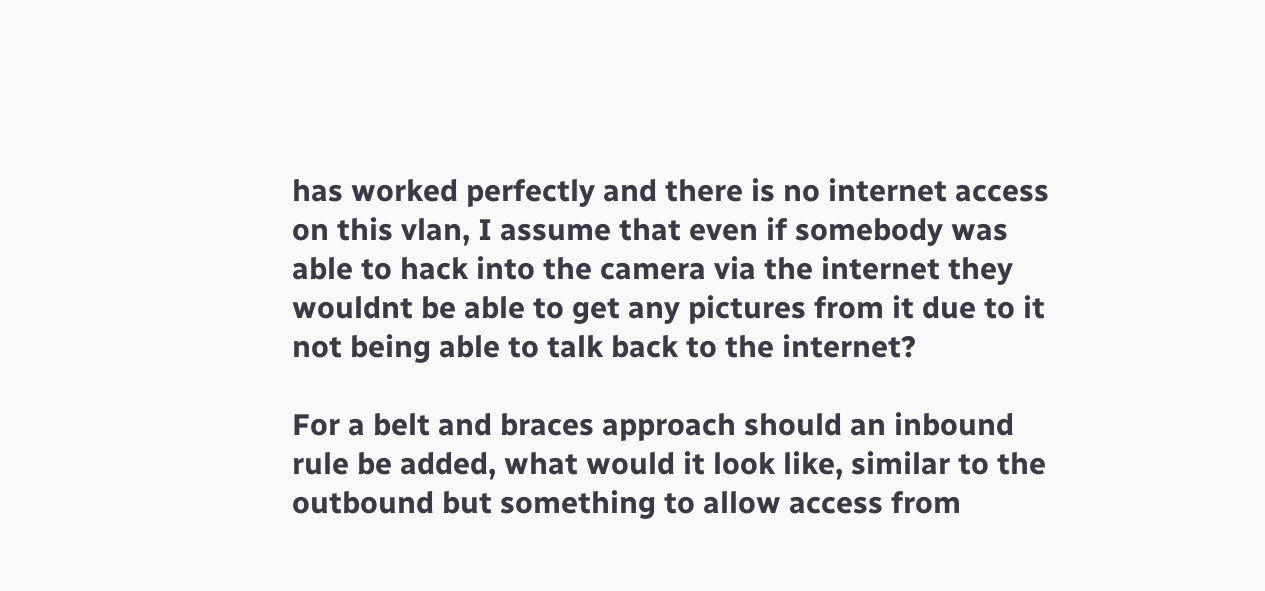has worked perfectly and there is no internet access on this vlan, I assume that even if somebody was able to hack into the camera via the internet they wouldnt be able to get any pictures from it due to it not being able to talk back to the internet?

For a belt and braces approach should an inbound rule be added, what would it look like, similar to the outbound but something to allow access from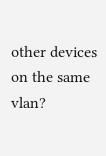other devices on the same vlan?